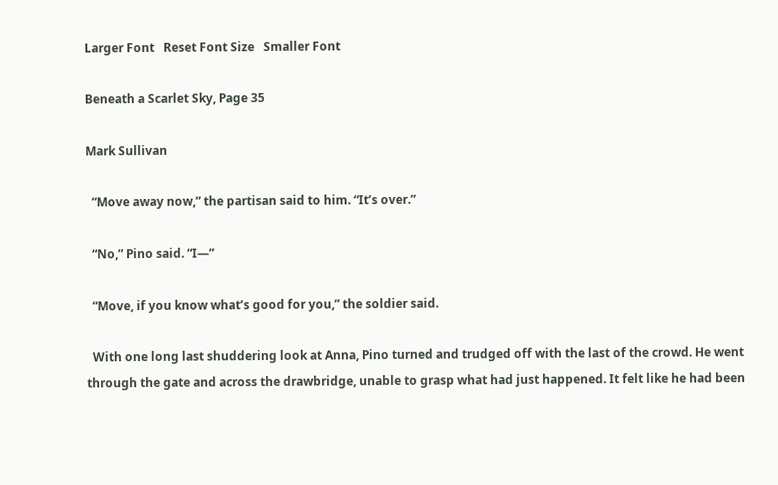Larger Font   Reset Font Size   Smaller Font

Beneath a Scarlet Sky, Page 35

Mark Sullivan

  “Move away now,” the partisan said to him. “It’s over.”

  “No,” Pino said. “I—”

  “Move, if you know what’s good for you,” the soldier said.

  With one long last shuddering look at Anna, Pino turned and trudged off with the last of the crowd. He went through the gate and across the drawbridge, unable to grasp what had just happened. It felt like he had been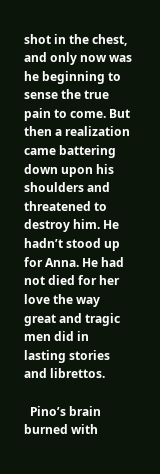shot in the chest, and only now was he beginning to sense the true pain to come. But then a realization came battering down upon his shoulders and threatened to destroy him. He hadn’t stood up for Anna. He had not died for her love the way great and tragic men did in lasting stories and librettos.

  Pino’s brain burned with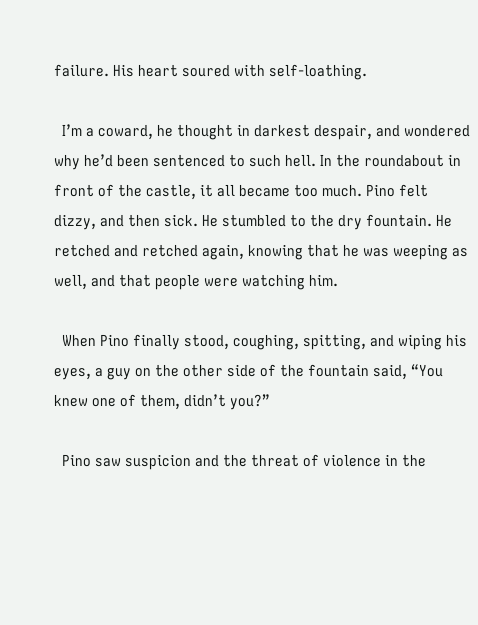failure. His heart soured with self-loathing.

  I’m a coward, he thought in darkest despair, and wondered why he’d been sentenced to such hell. In the roundabout in front of the castle, it all became too much. Pino felt dizzy, and then sick. He stumbled to the dry fountain. He retched and retched again, knowing that he was weeping as well, and that people were watching him.

  When Pino finally stood, coughing, spitting, and wiping his eyes, a guy on the other side of the fountain said, “You knew one of them, didn’t you?”

  Pino saw suspicion and the threat of violence in the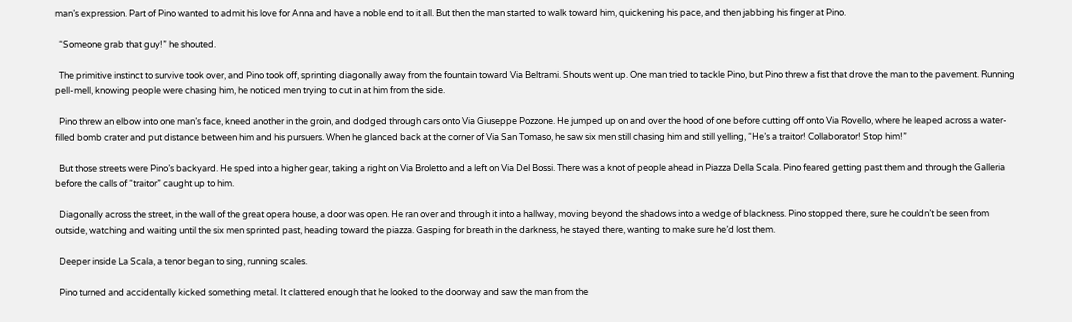man’s expression. Part of Pino wanted to admit his love for Anna and have a noble end to it all. But then the man started to walk toward him, quickening his pace, and then jabbing his finger at Pino.

  “Someone grab that guy!” he shouted.

  The primitive instinct to survive took over, and Pino took off, sprinting diagonally away from the fountain toward Via Beltrami. Shouts went up. One man tried to tackle Pino, but Pino threw a fist that drove the man to the pavement. Running pell-mell, knowing people were chasing him, he noticed men trying to cut in at him from the side.

  Pino threw an elbow into one man’s face, kneed another in the groin, and dodged through cars onto Via Giuseppe Pozzone. He jumped up on and over the hood of one before cutting off onto Via Rovello, where he leaped across a water-filled bomb crater and put distance between him and his pursuers. When he glanced back at the corner of Via San Tomaso, he saw six men still chasing him and still yelling, “He’s a traitor! Collaborator! Stop him!”

  But those streets were Pino’s backyard. He sped into a higher gear, taking a right on Via Broletto and a left on Via Del Bossi. There was a knot of people ahead in Piazza Della Scala. Pino feared getting past them and through the Galleria before the calls of “traitor” caught up to him.

  Diagonally across the street, in the wall of the great opera house, a door was open. He ran over and through it into a hallway, moving beyond the shadows into a wedge of blackness. Pino stopped there, sure he couldn’t be seen from outside, watching and waiting until the six men sprinted past, heading toward the piazza. Gasping for breath in the darkness, he stayed there, wanting to make sure he’d lost them.

  Deeper inside La Scala, a tenor began to sing, running scales.

  Pino turned and accidentally kicked something metal. It clattered enough that he looked to the doorway and saw the man from the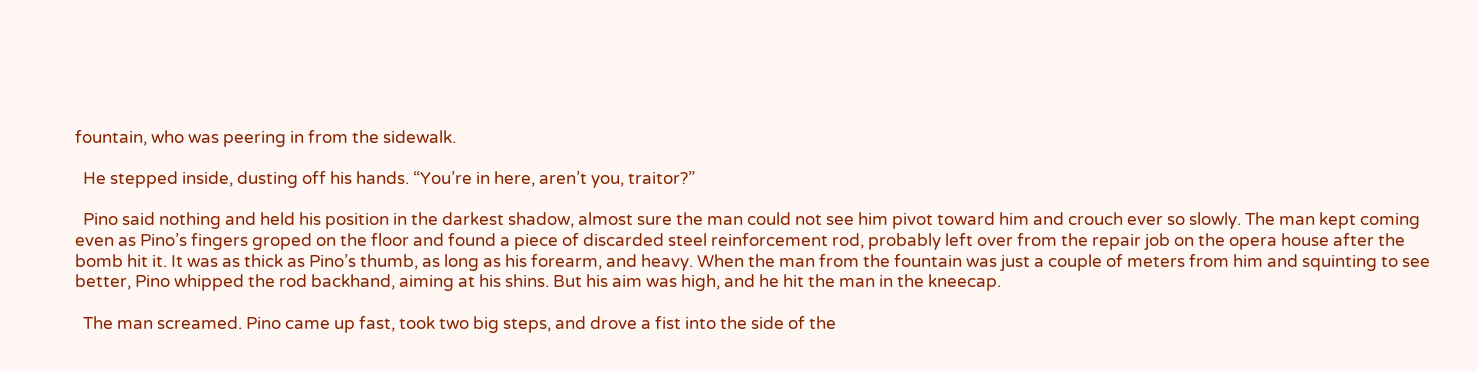fountain, who was peering in from the sidewalk.

  He stepped inside, dusting off his hands. “You’re in here, aren’t you, traitor?”

  Pino said nothing and held his position in the darkest shadow, almost sure the man could not see him pivot toward him and crouch ever so slowly. The man kept coming even as Pino’s fingers groped on the floor and found a piece of discarded steel reinforcement rod, probably left over from the repair job on the opera house after the bomb hit it. It was as thick as Pino’s thumb, as long as his forearm, and heavy. When the man from the fountain was just a couple of meters from him and squinting to see better, Pino whipped the rod backhand, aiming at his shins. But his aim was high, and he hit the man in the kneecap.

  The man screamed. Pino came up fast, took two big steps, and drove a fist into the side of the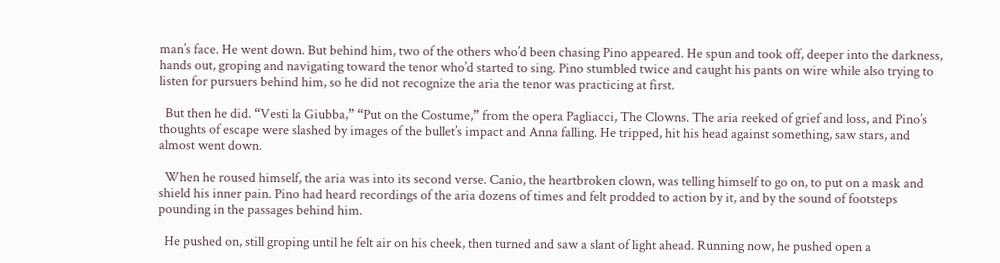man’s face. He went down. But behind him, two of the others who’d been chasing Pino appeared. He spun and took off, deeper into the darkness, hands out, groping and navigating toward the tenor who’d started to sing. Pino stumbled twice and caught his pants on wire while also trying to listen for pursuers behind him, so he did not recognize the aria the tenor was practicing at first.

  But then he did. “Vesti la Giubba,” “Put on the Costume,” from the opera Pagliacci, The Clowns. The aria reeked of grief and loss, and Pino’s thoughts of escape were slashed by images of the bullet’s impact and Anna falling. He tripped, hit his head against something, saw stars, and almost went down.

  When he roused himself, the aria was into its second verse. Canio, the heartbroken clown, was telling himself to go on, to put on a mask and shield his inner pain. Pino had heard recordings of the aria dozens of times and felt prodded to action by it, and by the sound of footsteps pounding in the passages behind him.

  He pushed on, still groping until he felt air on his cheek, then turned and saw a slant of light ahead. Running now, he pushed open a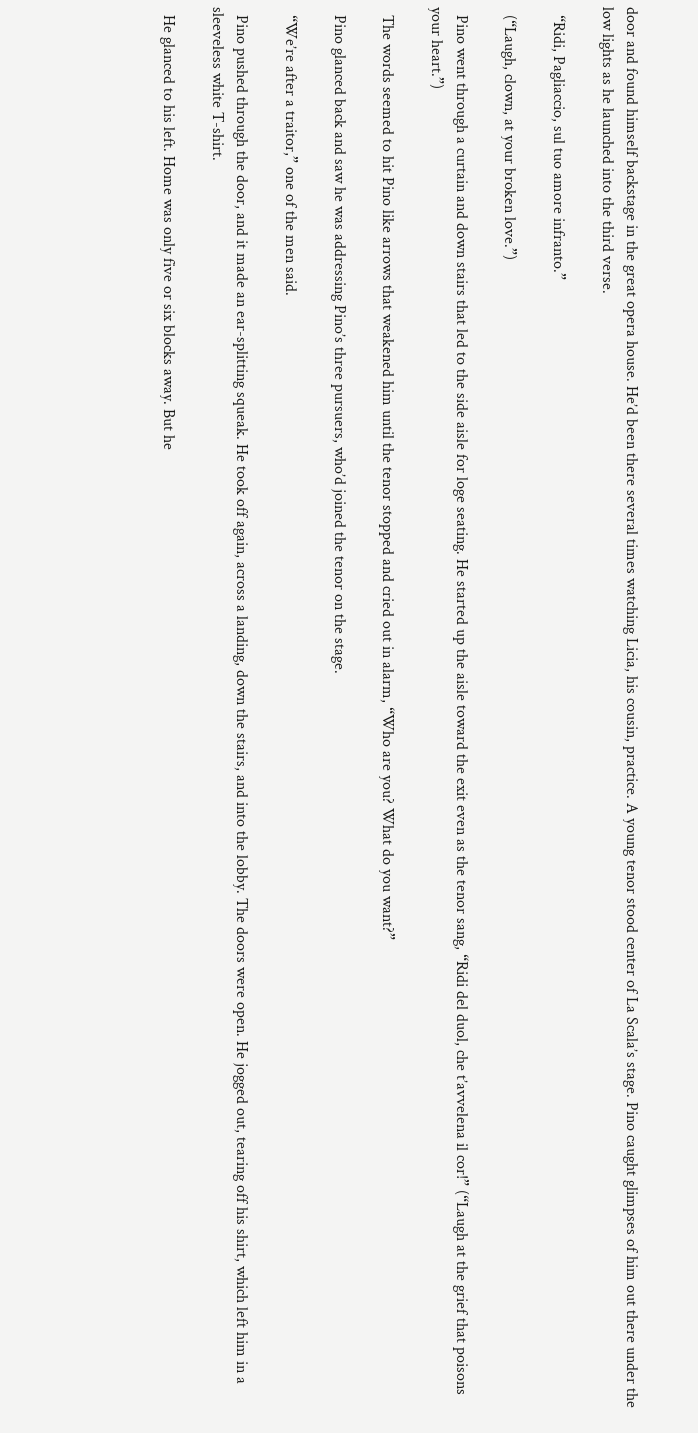door and found himself backstage in the great opera house. He’d been there several times watching Licia, his cousin, practice. A young tenor stood center of La Scala’s stage. Pino caught glimpses of him out there under the low lights as he launched into the third verse.

  “Ridi, Pagliaccio, sul tuo amore infranto.”

  (“Laugh, clown, at your broken love.”)

  Pino went through a curtain and down stairs that led to the side aisle for loge seating. He started up the aisle toward the exit even as the tenor sang, “Ridi del duol, che t’avvelena il cor!” (“Laugh at the grief that poisons your heart.”)

  The words seemed to hit Pino like arrows that weakened him until the tenor stopped and cried out in alarm, “Who are you? What do you want?”

  Pino glanced back and saw he was addressing Pino’s three pursuers, who’d joined the tenor on the stage.

  “We’re after a traitor,” one of the men said.

  Pino pushed through the door, and it made an ear-splitting squeak. He took off again, across a landing, down the stairs, and into the lobby. The doors were open. He jogged out, tearing off his shirt, which left him in a sleeveless white T-shirt.

  He glanced to his left. Home was only five or six blocks away. But he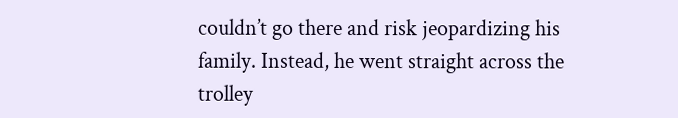couldn’t go there and risk jeopardizing his family. Instead, he went straight across the trolley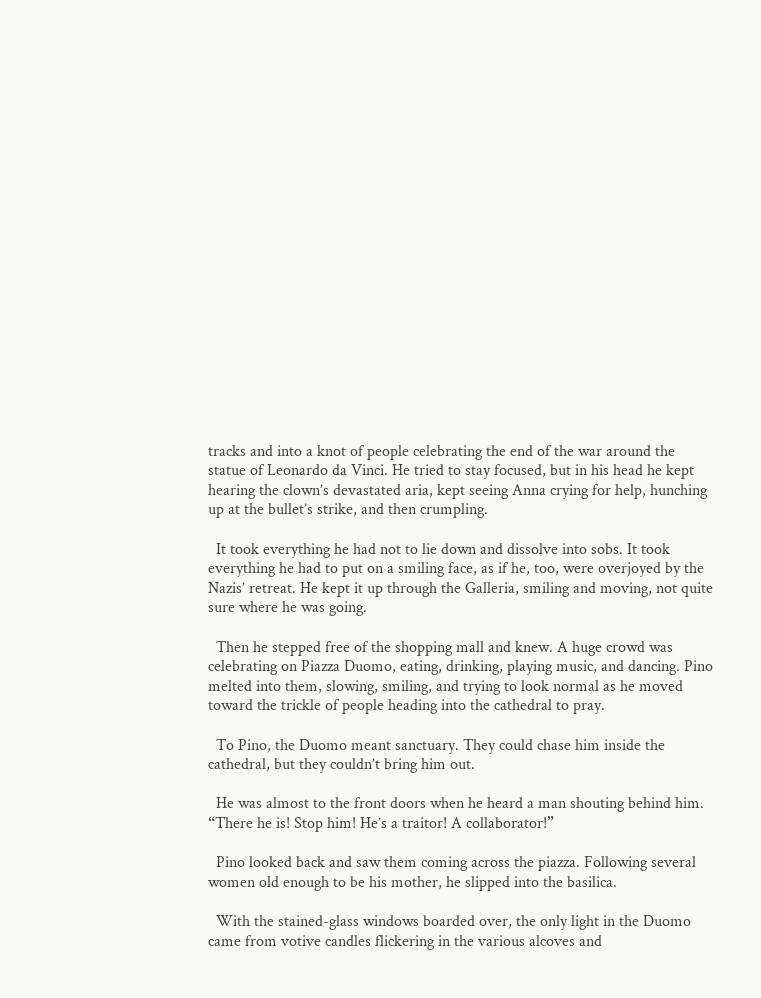tracks and into a knot of people celebrating the end of the war around the statue of Leonardo da Vinci. He tried to stay focused, but in his head he kept hearing the clown’s devastated aria, kept seeing Anna crying for help, hunching up at the bullet’s strike, and then crumpling.

  It took everything he had not to lie down and dissolve into sobs. It took everything he had to put on a smiling face, as if he, too, were overjoyed by the Nazis’ retreat. He kept it up through the Galleria, smiling and moving, not quite sure where he was going.

  Then he stepped free of the shopping mall and knew. A huge crowd was celebrating on Piazza Duomo, eating, drinking, playing music, and dancing. Pino melted into them, slowing, smiling, and trying to look normal as he moved toward the trickle of people heading into the cathedral to pray.

  To Pino, the Duomo meant sanctuary. They could chase him inside the cathedral, but they couldn’t bring him out.

  He was almost to the front doors when he heard a man shouting behind him. “There he is! Stop him! He’s a traitor! A collaborator!”

  Pino looked back and saw them coming across the piazza. Following several women old enough to be his mother, he slipped into the basilica.

  With the stained-glass windows boarded over, the only light in the Duomo came from votive candles flickering in the various alcoves and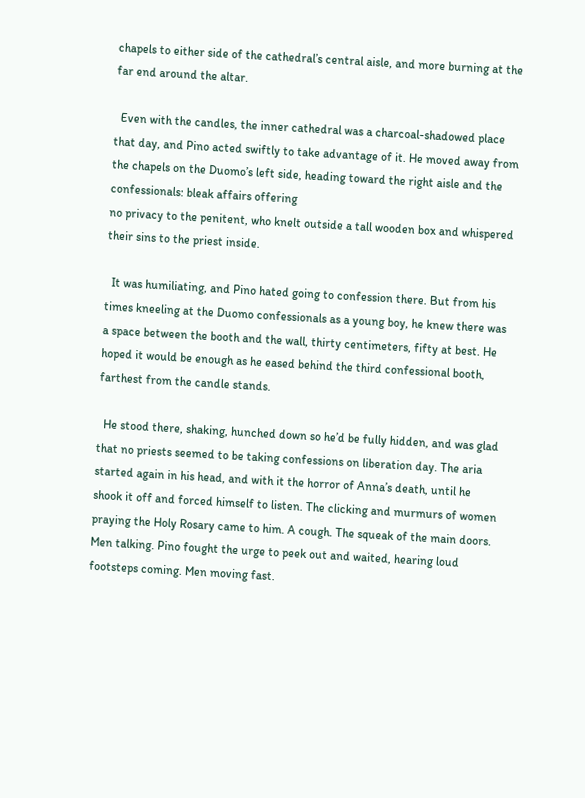chapels to either side of the cathedral’s central aisle, and more burning at the far end around the altar.

  Even with the candles, the inner cathedral was a charcoal-shadowed place that day, and Pino acted swiftly to take advantage of it. He moved away from the chapels on the Duomo’s left side, heading toward the right aisle and the confessionals: bleak affairs offering
no privacy to the penitent, who knelt outside a tall wooden box and whispered their sins to the priest inside.

  It was humiliating, and Pino hated going to confession there. But from his times kneeling at the Duomo confessionals as a young boy, he knew there was a space between the booth and the wall, thirty centimeters, fifty at best. He hoped it would be enough as he eased behind the third confessional booth, farthest from the candle stands.

  He stood there, shaking, hunched down so he’d be fully hidden, and was glad that no priests seemed to be taking confessions on liberation day. The aria started again in his head, and with it the horror of Anna’s death, until he shook it off and forced himself to listen. The clicking and murmurs of women praying the Holy Rosary came to him. A cough. The squeak of the main doors. Men talking. Pino fought the urge to peek out and waited, hearing loud footsteps coming. Men moving fast.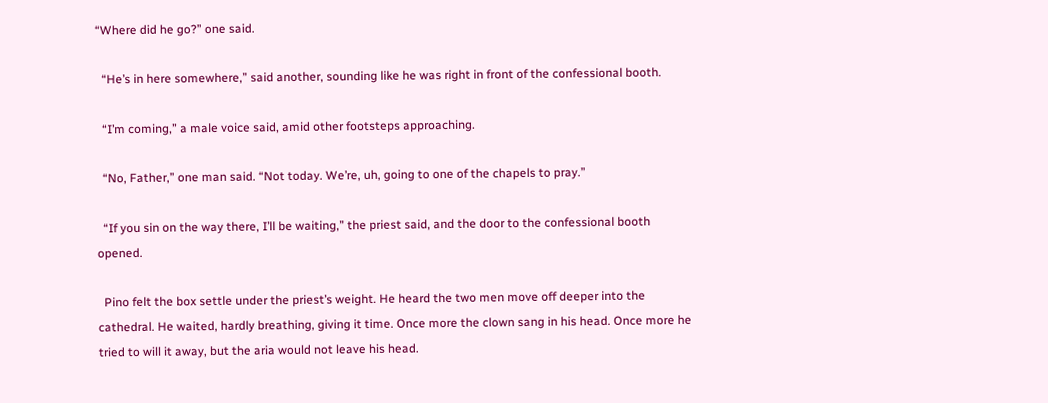“Where did he go?” one said.

  “He’s in here somewhere,” said another, sounding like he was right in front of the confessional booth.

  “I’m coming,” a male voice said, amid other footsteps approaching.

  “No, Father,” one man said. “Not today. We’re, uh, going to one of the chapels to pray.”

  “If you sin on the way there, I’ll be waiting,” the priest said, and the door to the confessional booth opened.

  Pino felt the box settle under the priest’s weight. He heard the two men move off deeper into the cathedral. He waited, hardly breathing, giving it time. Once more the clown sang in his head. Once more he tried to will it away, but the aria would not leave his head.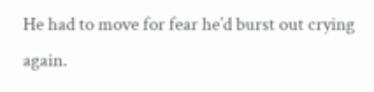He had to move for fear he’d burst out crying again.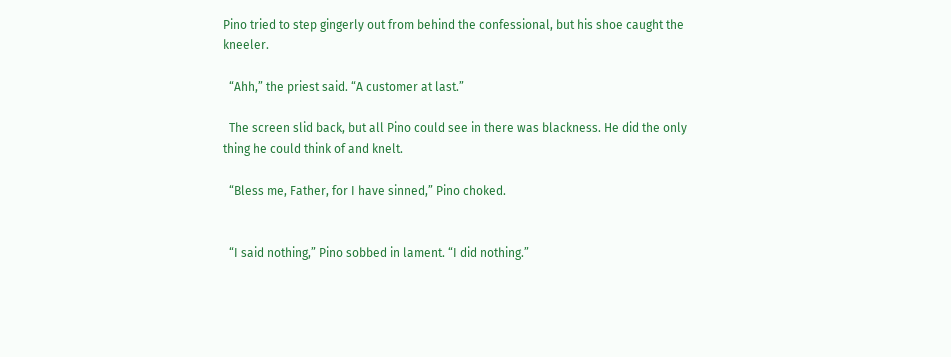Pino tried to step gingerly out from behind the confessional, but his shoe caught the kneeler.

  “Ahh,” the priest said. “A customer at last.”

  The screen slid back, but all Pino could see in there was blackness. He did the only thing he could think of and knelt.

  “Bless me, Father, for I have sinned,” Pino choked.


  “I said nothing,” Pino sobbed in lament. “I did nothing.”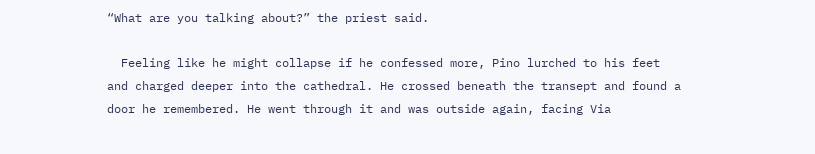“What are you talking about?” the priest said.

  Feeling like he might collapse if he confessed more, Pino lurched to his feet and charged deeper into the cathedral. He crossed beneath the transept and found a door he remembered. He went through it and was outside again, facing Via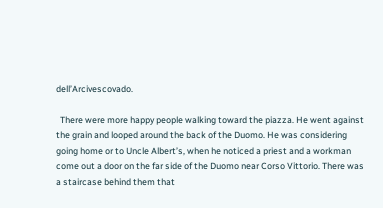dell’Arcivescovado.

  There were more happy people walking toward the piazza. He went against the grain and looped around the back of the Duomo. He was considering going home or to Uncle Albert’s, when he noticed a priest and a workman come out a door on the far side of the Duomo near Corso Vittorio. There was a staircase behind them that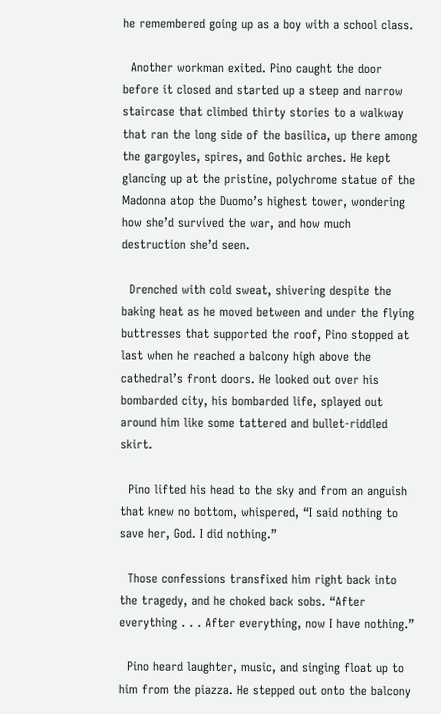he remembered going up as a boy with a school class.

  Another workman exited. Pino caught the door before it closed and started up a steep and narrow staircase that climbed thirty stories to a walkway that ran the long side of the basilica, up there among the gargoyles, spires, and Gothic arches. He kept glancing up at the pristine, polychrome statue of the Madonna atop the Duomo’s highest tower, wondering how she’d survived the war, and how much destruction she’d seen.

  Drenched with cold sweat, shivering despite the baking heat as he moved between and under the flying buttresses that supported the roof, Pino stopped at last when he reached a balcony high above the cathedral’s front doors. He looked out over his bombarded city, his bombarded life, splayed out around him like some tattered and bullet-riddled skirt.

  Pino lifted his head to the sky and from an anguish that knew no bottom, whispered, “I said nothing to save her, God. I did nothing.”

  Those confessions transfixed him right back into the tragedy, and he choked back sobs. “After everything . . . After everything, now I have nothing.”

  Pino heard laughter, music, and singing float up to him from the piazza. He stepped out onto the balcony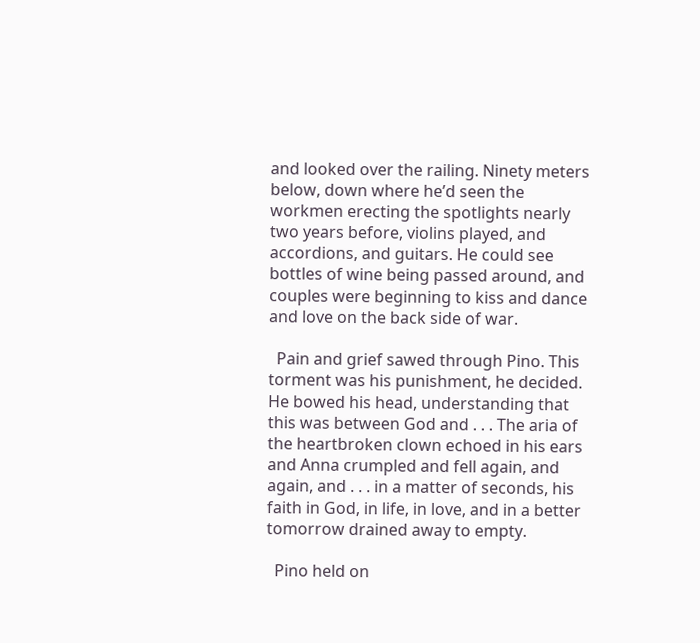and looked over the railing. Ninety meters below, down where he’d seen the workmen erecting the spotlights nearly two years before, violins played, and accordions, and guitars. He could see bottles of wine being passed around, and couples were beginning to kiss and dance and love on the back side of war.

  Pain and grief sawed through Pino. This torment was his punishment, he decided. He bowed his head, understanding that this was between God and . . . The aria of the heartbroken clown echoed in his ears and Anna crumpled and fell again, and again, and . . . in a matter of seconds, his faith in God, in life, in love, and in a better tomorrow drained away to empty.

  Pino held on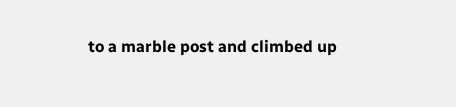to a marble post and climbed up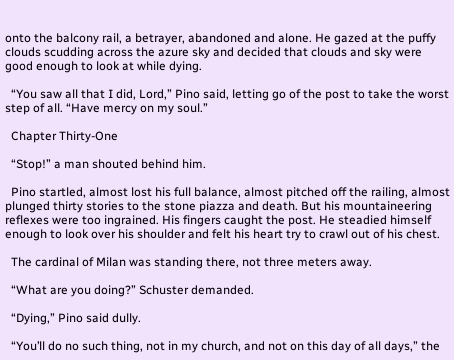onto the balcony rail, a betrayer, abandoned and alone. He gazed at the puffy clouds scudding across the azure sky and decided that clouds and sky were good enough to look at while dying.

  “You saw all that I did, Lord,” Pino said, letting go of the post to take the worst step of all. “Have mercy on my soul.”

  Chapter Thirty-One

  “Stop!” a man shouted behind him.

  Pino startled, almost lost his full balance, almost pitched off the railing, almost plunged thirty stories to the stone piazza and death. But his mountaineering reflexes were too ingrained. His fingers caught the post. He steadied himself enough to look over his shoulder and felt his heart try to crawl out of his chest.

  The cardinal of Milan was standing there, not three meters away.

  “What are you doing?” Schuster demanded.

  “Dying,” Pino said dully.

  “You’ll do no such thing, not in my church, and not on this day of all days,” the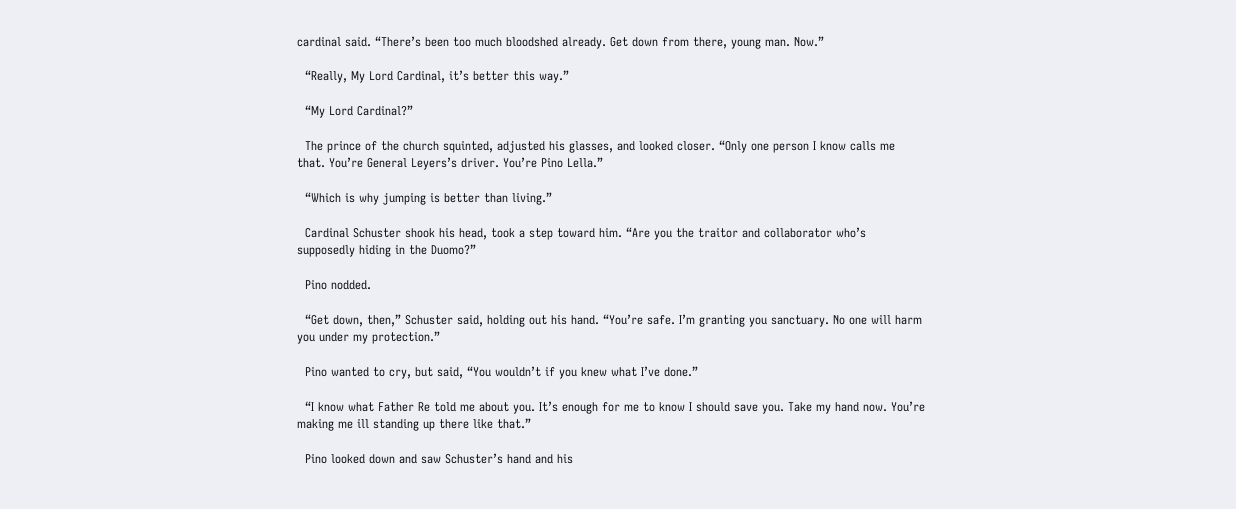cardinal said. “There’s been too much bloodshed already. Get down from there, young man. Now.”

  “Really, My Lord Cardinal, it’s better this way.”

  “My Lord Cardinal?”

  The prince of the church squinted, adjusted his glasses, and looked closer. “Only one person I know calls me that. You’re General Leyers’s driver. You’re Pino Lella.”

  “Which is why jumping is better than living.”

  Cardinal Schuster shook his head, took a step toward him. “Are you the traitor and collaborator who’s supposedly hiding in the Duomo?”

  Pino nodded.

  “Get down, then,” Schuster said, holding out his hand. “You’re safe. I’m granting you sanctuary. No one will harm you under my protection.”

  Pino wanted to cry, but said, “You wouldn’t if you knew what I’ve done.”

  “I know what Father Re told me about you. It’s enough for me to know I should save you. Take my hand now. You’re making me ill standing up there like that.”

  Pino looked down and saw Schuster’s hand and his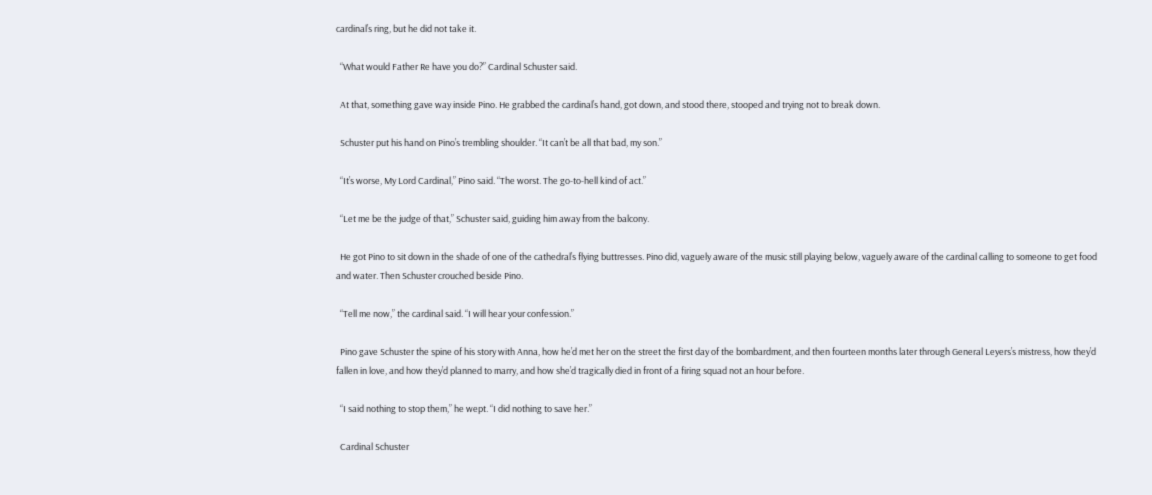cardinal’s ring, but he did not take it.

  “What would Father Re have you do?” Cardinal Schuster said.

  At that, something gave way inside Pino. He grabbed the cardinal’s hand, got down, and stood there, stooped and trying not to break down.

  Schuster put his hand on Pino’s trembling shoulder. “It can’t be all that bad, my son.”

  “It’s worse, My Lord Cardinal,” Pino said. “The worst. The go-to-hell kind of act.”

  “Let me be the judge of that,” Schuster said, guiding him away from the balcony.

  He got Pino to sit down in the shade of one of the cathedral’s flying buttresses. Pino did, vaguely aware of the music still playing below, vaguely aware of the cardinal calling to someone to get food and water. Then Schuster crouched beside Pino.

  “Tell me now,” the cardinal said. “I will hear your confession.”

  Pino gave Schuster the spine of his story with Anna, how he’d met her on the street the first day of the bombardment, and then fourteen months later through General Leyers’s mistress, how they’d fallen in love, and how they’d planned to marry, and how she’d tragically died in front of a firing squad not an hour before.

  “I said nothing to stop them,” he wept. “I did nothing to save her.”

  Cardinal Schuster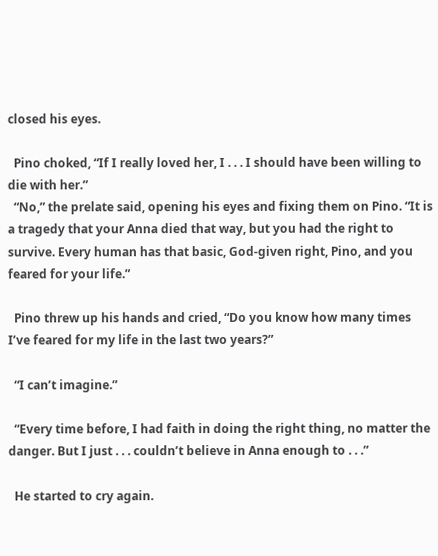closed his eyes.

  Pino choked, “If I really loved her, I . . . I should have been willing to die with her.”
  “No,” the prelate said, opening his eyes and fixing them on Pino. “It is a tragedy that your Anna died that way, but you had the right to survive. Every human has that basic, God-given right, Pino, and you feared for your life.”

  Pino threw up his hands and cried, “Do you know how many times I’ve feared for my life in the last two years?”

  “I can’t imagine.”

  “Every time before, I had faith in doing the right thing, no matter the danger. But I just . . . couldn’t believe in Anna enough to . . .”

  He started to cry again.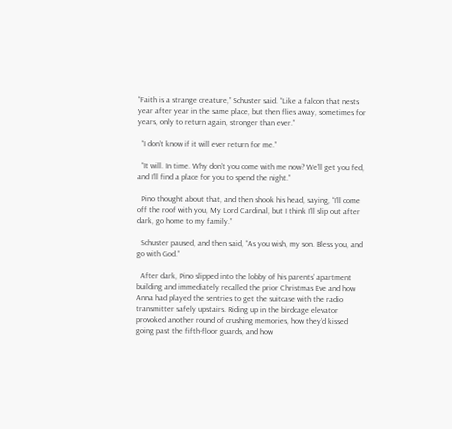“Faith is a strange creature,” Schuster said. “Like a falcon that nests year after year in the same place, but then flies away, sometimes for years, only to return again, stronger than ever.”

  “I don’t know if it will ever return for me.”

  “It will. In time. Why don’t you come with me now? We’ll get you fed, and I’ll find a place for you to spend the night.”

  Pino thought about that, and then shook his head, saying, “I’ll come off the roof with you, My Lord Cardinal, but I think I’ll slip out after dark, go home to my family.”

  Schuster paused, and then said, “As you wish, my son. Bless you, and go with God.”

  After dark, Pino slipped into the lobby of his parents’ apartment building and immediately recalled the prior Christmas Eve and how Anna had played the sentries to get the suitcase with the radio transmitter safely upstairs. Riding up in the birdcage elevator provoked another round of crushing memories, how they’d kissed going past the fifth-floor guards, and how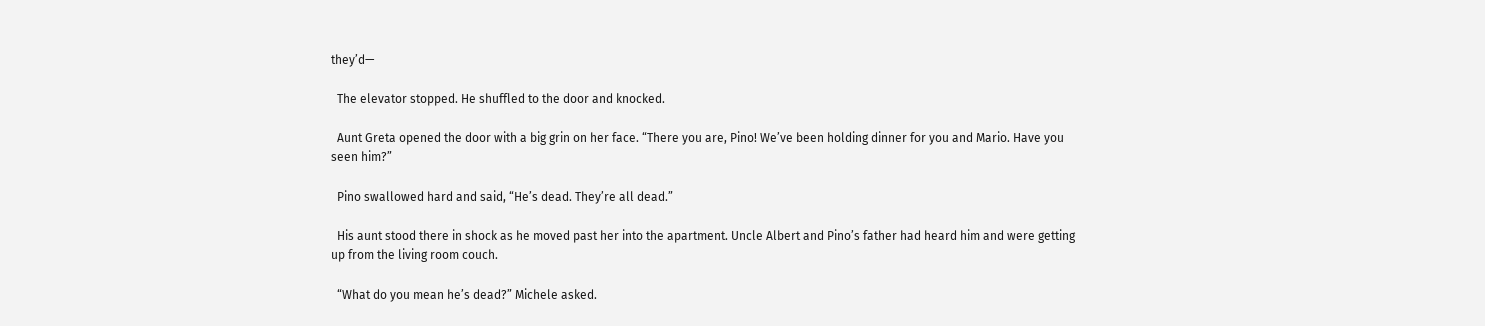they’d—

  The elevator stopped. He shuffled to the door and knocked.

  Aunt Greta opened the door with a big grin on her face. “There you are, Pino! We’ve been holding dinner for you and Mario. Have you seen him?”

  Pino swallowed hard and said, “He’s dead. They’re all dead.”

  His aunt stood there in shock as he moved past her into the apartment. Uncle Albert and Pino’s father had heard him and were getting up from the living room couch.

  “What do you mean he’s dead?” Michele asked.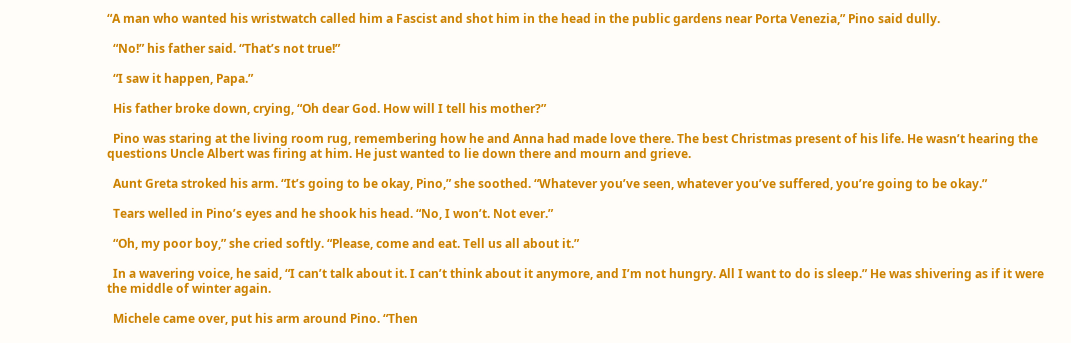“A man who wanted his wristwatch called him a Fascist and shot him in the head in the public gardens near Porta Venezia,” Pino said dully.

  “No!” his father said. “That’s not true!”

  “I saw it happen, Papa.”

  His father broke down, crying, “Oh dear God. How will I tell his mother?”

  Pino was staring at the living room rug, remembering how he and Anna had made love there. The best Christmas present of his life. He wasn’t hearing the questions Uncle Albert was firing at him. He just wanted to lie down there and mourn and grieve.

  Aunt Greta stroked his arm. “It’s going to be okay, Pino,” she soothed. “Whatever you’ve seen, whatever you’ve suffered, you’re going to be okay.”

  Tears welled in Pino’s eyes and he shook his head. “No, I won’t. Not ever.”

  “Oh, my poor boy,” she cried softly. “Please, come and eat. Tell us all about it.”

  In a wavering voice, he said, “I can’t talk about it. I can’t think about it anymore, and I’m not hungry. All I want to do is sleep.” He was shivering as if it were the middle of winter again.

  Michele came over, put his arm around Pino. “Then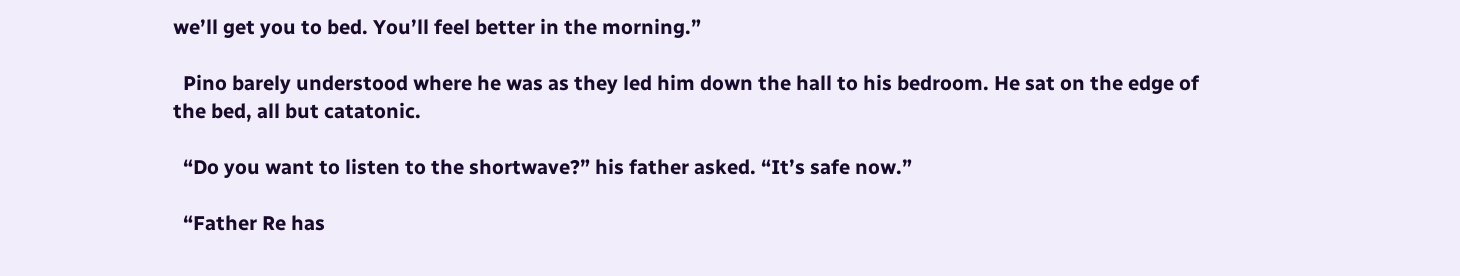we’ll get you to bed. You’ll feel better in the morning.”

  Pino barely understood where he was as they led him down the hall to his bedroom. He sat on the edge of the bed, all but catatonic.

  “Do you want to listen to the shortwave?” his father asked. “It’s safe now.”

  “Father Re has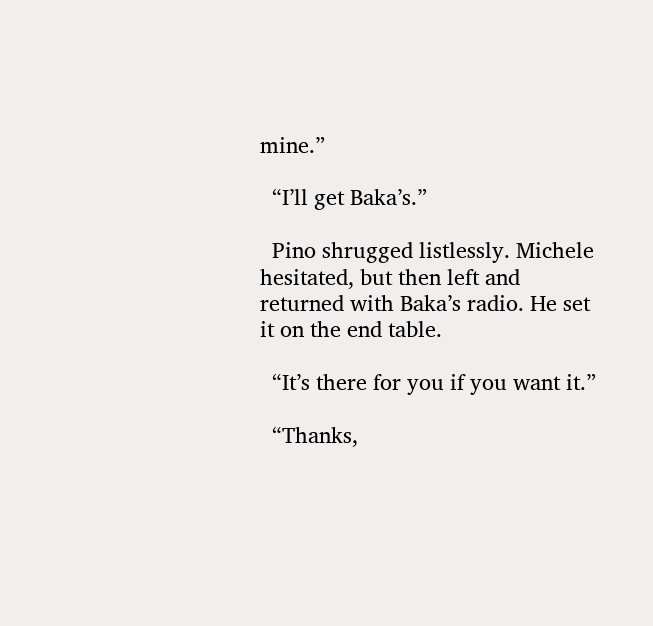mine.”

  “I’ll get Baka’s.”

  Pino shrugged listlessly. Michele hesitated, but then left and returned with Baka’s radio. He set it on the end table.

  “It’s there for you if you want it.”

  “Thanks,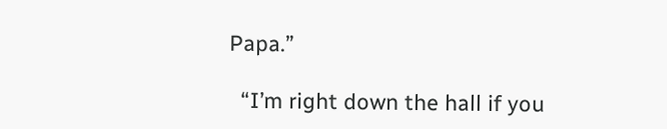Papa.”

  “I’m right down the hall if you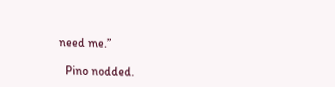need me.”

  Pino nodded.